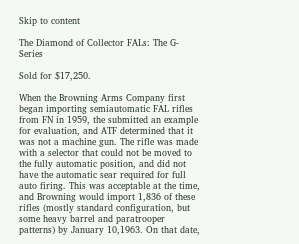Skip to content

The Diamond of Collector FALs: The G-Series

Sold for $17,250.

When the Browning Arms Company first began importing semiautomatic FAL rifles from FN in 1959, the submitted an example for evaluation, and ATF determined that it was not a machine gun. The rifle was made with a selector that could not be moved to the fully automatic position, and did not have the automatic sear required for full auto firing. This was acceptable at the time, and Browning would import 1,836 of these rifles (mostly standard configuration, but some heavy barrel and paratrooper patterns) by January 10,1963. On that date,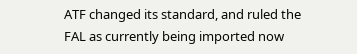ATF changed its standard, and ruled the FAL as currently being imported now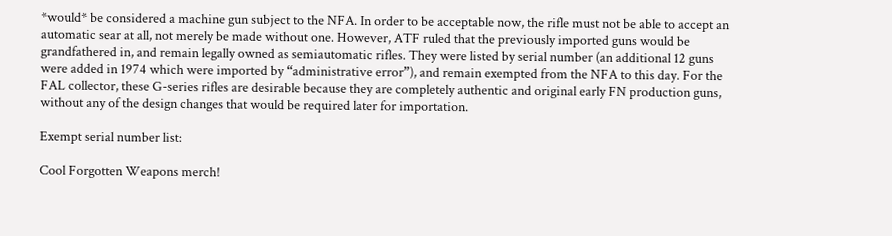*would* be considered a machine gun subject to the NFA. In order to be acceptable now, the rifle must not be able to accept an automatic sear at all, not merely be made without one. However, ATF ruled that the previously imported guns would be grandfathered in, and remain legally owned as semiautomatic rifles. They were listed by serial number (an additional 12 guns were added in 1974 which were imported by “administrative error”), and remain exempted from the NFA to this day. For the FAL collector, these G-series rifles are desirable because they are completely authentic and original early FN production guns, without any of the design changes that would be required later for importation.

Exempt serial number list:

Cool Forgotten Weapons merch!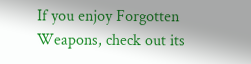If you enjoy Forgotten Weapons, check out its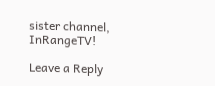sister channel, InRangeTV!

Leave a Reply